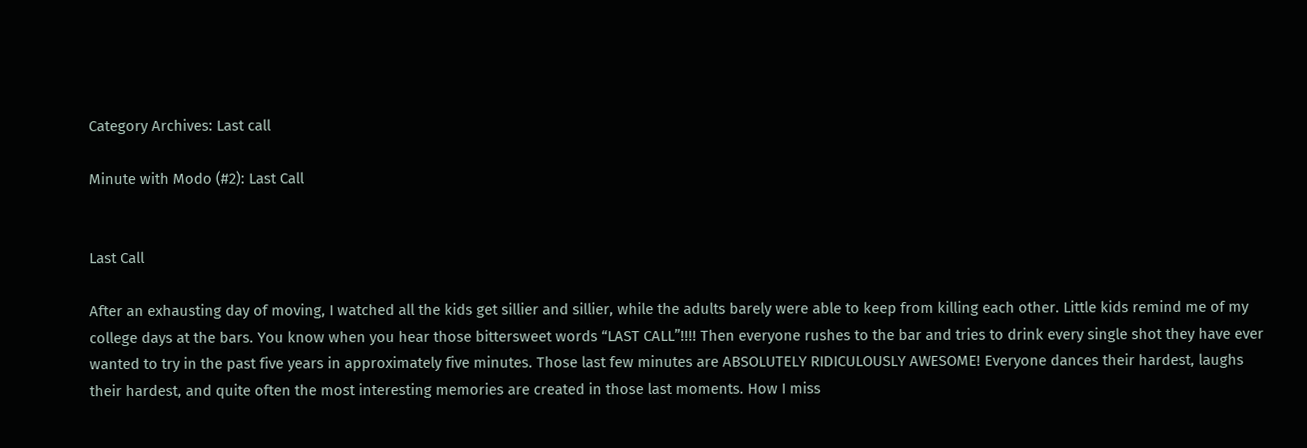Category Archives: Last call

Minute with Modo (#2): Last Call


Last Call

After an exhausting day of moving, I watched all the kids get sillier and sillier, while the adults barely were able to keep from killing each other. Little kids remind me of my college days at the bars. You know when you hear those bittersweet words “LAST CALL”!!!! Then everyone rushes to the bar and tries to drink every single shot they have ever wanted to try in the past five years in approximately five minutes. Those last few minutes are ABSOLUTELY RIDICULOUSLY AWESOME! Everyone dances their hardest, laughs their hardest, and quite often the most interesting memories are created in those last moments. How I miss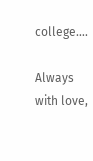college….

Always with love,